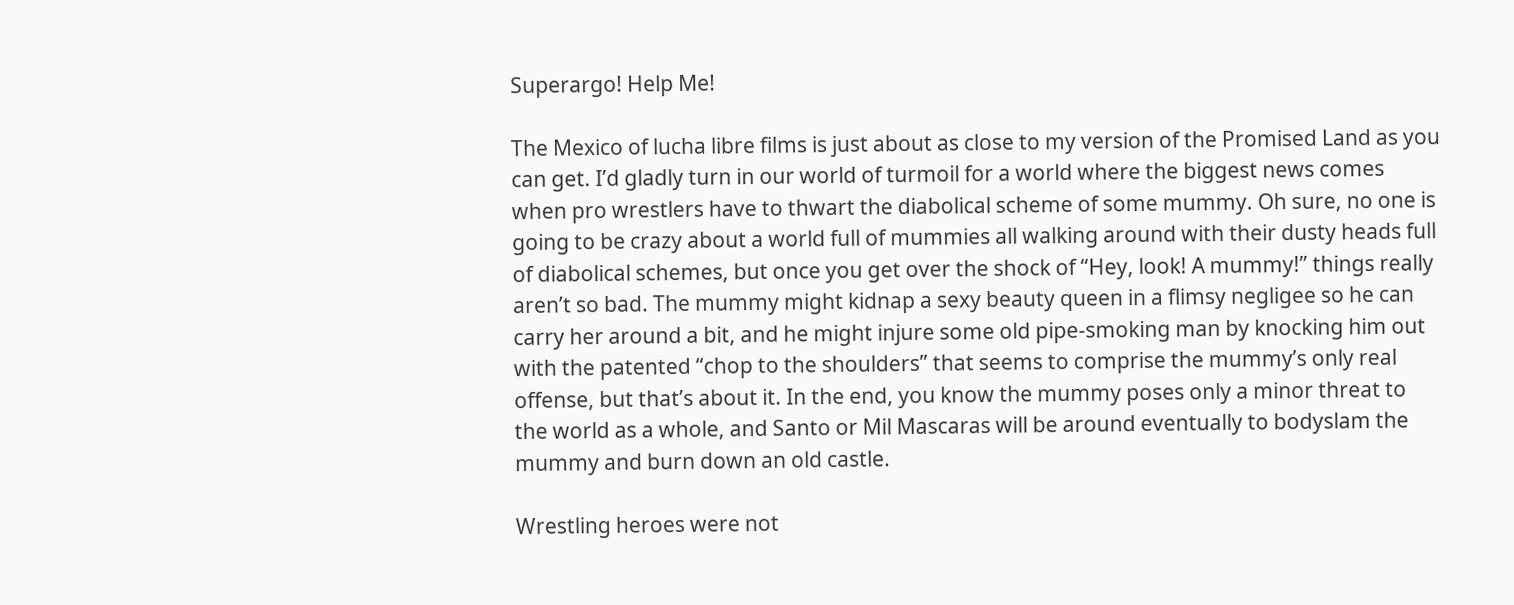Superargo! Help Me!

The Mexico of lucha libre films is just about as close to my version of the Promised Land as you can get. I’d gladly turn in our world of turmoil for a world where the biggest news comes when pro wrestlers have to thwart the diabolical scheme of some mummy. Oh sure, no one is going to be crazy about a world full of mummies all walking around with their dusty heads full of diabolical schemes, but once you get over the shock of “Hey, look! A mummy!” things really aren’t so bad. The mummy might kidnap a sexy beauty queen in a flimsy negligee so he can carry her around a bit, and he might injure some old pipe-smoking man by knocking him out with the patented “chop to the shoulders” that seems to comprise the mummy’s only real offense, but that’s about it. In the end, you know the mummy poses only a minor threat to the world as a whole, and Santo or Mil Mascaras will be around eventually to bodyslam the mummy and burn down an old castle.

Wrestling heroes were not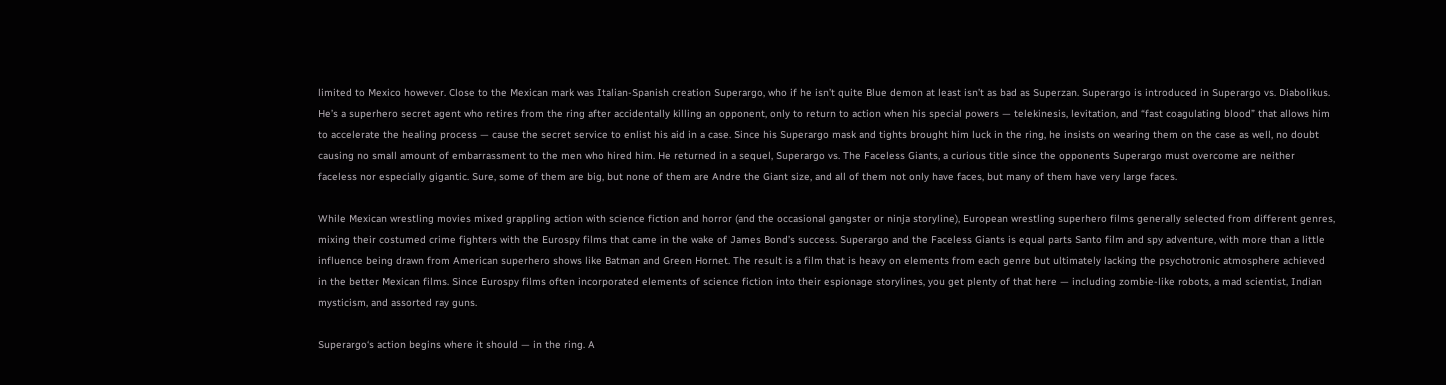limited to Mexico however. Close to the Mexican mark was Italian-Spanish creation Superargo, who if he isn’t quite Blue demon at least isn’t as bad as Superzan. Superargo is introduced in Superargo vs. Diabolikus. He’s a superhero secret agent who retires from the ring after accidentally killing an opponent, only to return to action when his special powers — telekinesis, levitation, and “fast coagulating blood” that allows him to accelerate the healing process — cause the secret service to enlist his aid in a case. Since his Superargo mask and tights brought him luck in the ring, he insists on wearing them on the case as well, no doubt causing no small amount of embarrassment to the men who hired him. He returned in a sequel, Superargo vs. The Faceless Giants, a curious title since the opponents Superargo must overcome are neither faceless nor especially gigantic. Sure, some of them are big, but none of them are Andre the Giant size, and all of them not only have faces, but many of them have very large faces.

While Mexican wrestling movies mixed grappling action with science fiction and horror (and the occasional gangster or ninja storyline), European wrestling superhero films generally selected from different genres, mixing their costumed crime fighters with the Eurospy films that came in the wake of James Bond’s success. Superargo and the Faceless Giants is equal parts Santo film and spy adventure, with more than a little influence being drawn from American superhero shows like Batman and Green Hornet. The result is a film that is heavy on elements from each genre but ultimately lacking the psychotronic atmosphere achieved in the better Mexican films. Since Eurospy films often incorporated elements of science fiction into their espionage storylines, you get plenty of that here — including zombie-like robots, a mad scientist, Indian mysticism, and assorted ray guns.

Superargo‘s action begins where it should — in the ring. A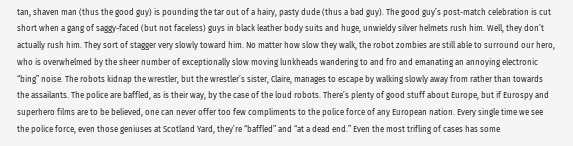tan, shaven man (thus the good guy) is pounding the tar out of a hairy, pasty dude (thus a bad guy). The good guy’s post-match celebration is cut short when a gang of saggy-faced (but not faceless) guys in black leather body suits and huge, unwieldy silver helmets rush him. Well, they don’t actually rush him. They sort of stagger very slowly toward him. No matter how slow they walk, the robot zombies are still able to surround our hero, who is overwhelmed by the sheer number of exceptionally slow moving lunkheads wandering to and fro and emanating an annoying electronic “bing” noise. The robots kidnap the wrestler, but the wrestler’s sister, Claire, manages to escape by walking slowly away from rather than towards the assailants. The police are baffled, as is their way, by the case of the loud robots. There’s plenty of good stuff about Europe, but if Eurospy and superhero films are to be believed, one can never offer too few compliments to the police force of any European nation. Every single time we see the police force, even those geniuses at Scotland Yard, they’re “baffled” and “at a dead end.” Even the most trifling of cases has some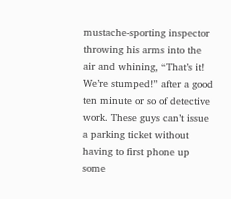mustache-sporting inspector throwing his arms into the air and whining, “That’s it! We’re stumped!” after a good ten minute or so of detective work. These guys can’t issue a parking ticket without having to first phone up some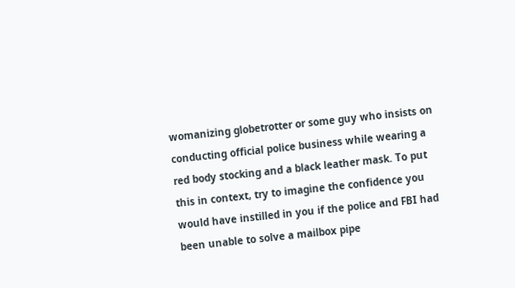womanizing globetrotter or some guy who insists on conducting official police business while wearing a red body stocking and a black leather mask. To put this in context, try to imagine the confidence you would have instilled in you if the police and FBI had been unable to solve a mailbox pipe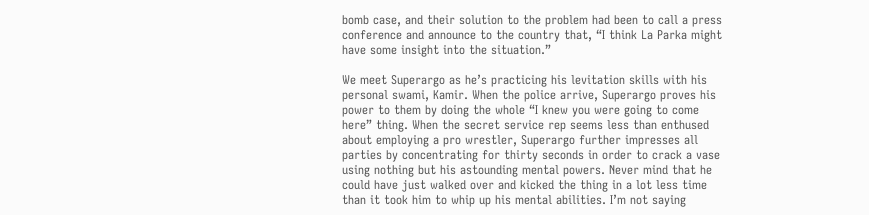bomb case, and their solution to the problem had been to call a press conference and announce to the country that, “I think La Parka might have some insight into the situation.”

We meet Superargo as he’s practicing his levitation skills with his personal swami, Kamir. When the police arrive, Superargo proves his power to them by doing the whole “I knew you were going to come here” thing. When the secret service rep seems less than enthused about employing a pro wrestler, Superargo further impresses all parties by concentrating for thirty seconds in order to crack a vase using nothing but his astounding mental powers. Never mind that he could have just walked over and kicked the thing in a lot less time than it took him to whip up his mental abilities. I’m not saying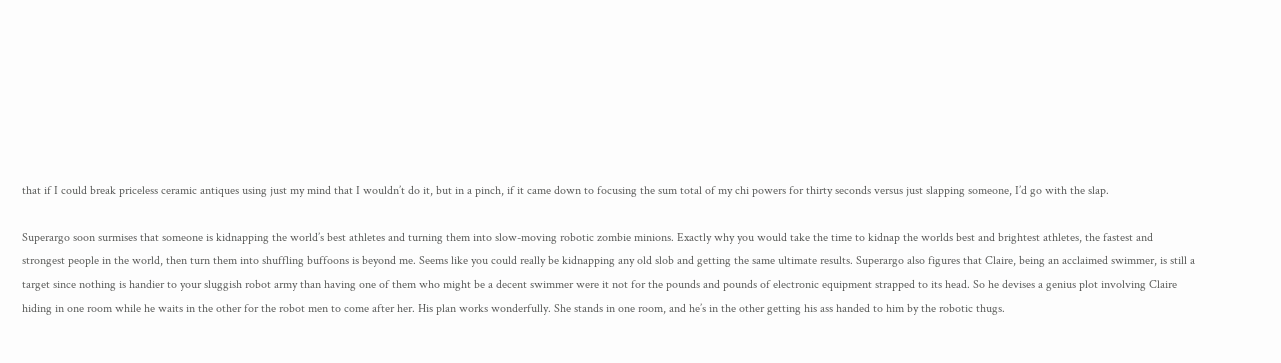that if I could break priceless ceramic antiques using just my mind that I wouldn’t do it, but in a pinch, if it came down to focusing the sum total of my chi powers for thirty seconds versus just slapping someone, I’d go with the slap.

Superargo soon surmises that someone is kidnapping the world’s best athletes and turning them into slow-moving robotic zombie minions. Exactly why you would take the time to kidnap the worlds best and brightest athletes, the fastest and strongest people in the world, then turn them into shuffling buffoons is beyond me. Seems like you could really be kidnapping any old slob and getting the same ultimate results. Superargo also figures that Claire, being an acclaimed swimmer, is still a target since nothing is handier to your sluggish robot army than having one of them who might be a decent swimmer were it not for the pounds and pounds of electronic equipment strapped to its head. So he devises a genius plot involving Claire hiding in one room while he waits in the other for the robot men to come after her. His plan works wonderfully. She stands in one room, and he’s in the other getting his ass handed to him by the robotic thugs.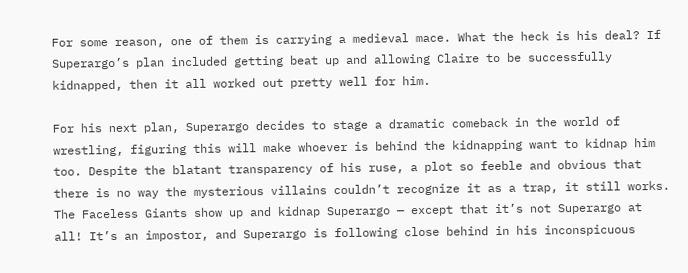For some reason, one of them is carrying a medieval mace. What the heck is his deal? If Superargo’s plan included getting beat up and allowing Claire to be successfully kidnapped, then it all worked out pretty well for him.

For his next plan, Superargo decides to stage a dramatic comeback in the world of wrestling, figuring this will make whoever is behind the kidnapping want to kidnap him too. Despite the blatant transparency of his ruse, a plot so feeble and obvious that there is no way the mysterious villains couldn’t recognize it as a trap, it still works. The Faceless Giants show up and kidnap Superargo — except that it’s not Superargo at all! It’s an impostor, and Superargo is following close behind in his inconspicuous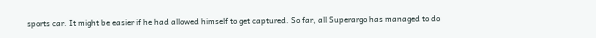sports car. It might be easier if he had allowed himself to get captured. So far, all Superargo has managed to do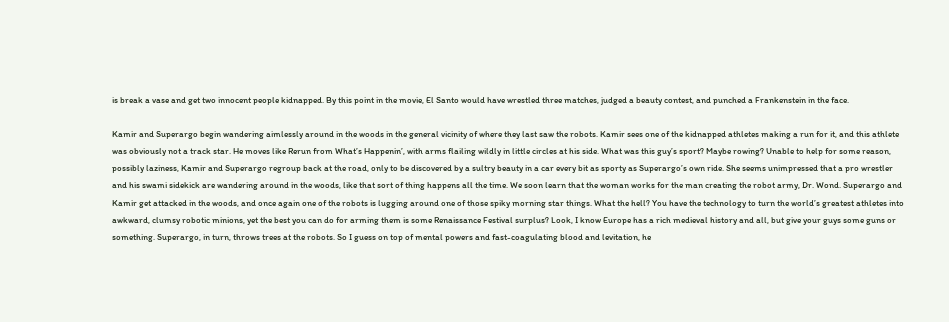is break a vase and get two innocent people kidnapped. By this point in the movie, El Santo would have wrestled three matches, judged a beauty contest, and punched a Frankenstein in the face.

Kamir and Superargo begin wandering aimlessly around in the woods in the general vicinity of where they last saw the robots. Kamir sees one of the kidnapped athletes making a run for it, and this athlete was obviously not a track star. He moves like Rerun from What’s Happenin’, with arms flailing wildly in little circles at his side. What was this guy’s sport? Maybe rowing? Unable to help for some reason, possibly laziness, Kamir and Superargo regroup back at the road, only to be discovered by a sultry beauty in a car every bit as sporty as Superargo’s own ride. She seems unimpressed that a pro wrestler and his swami sidekick are wandering around in the woods, like that sort of thing happens all the time. We soon learn that the woman works for the man creating the robot army, Dr. Wond. Superargo and Kamir get attacked in the woods, and once again one of the robots is lugging around one of those spiky morning star things. What the hell? You have the technology to turn the world’s greatest athletes into awkward, clumsy robotic minions, yet the best you can do for arming them is some Renaissance Festival surplus? Look, I know Europe has a rich medieval history and all, but give your guys some guns or something. Superargo, in turn, throws trees at the robots. So I guess on top of mental powers and fast-coagulating blood and levitation, he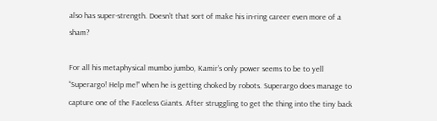also has super-strength. Doesn’t that sort of make his in-ring career even more of a sham?

For all his metaphysical mumbo jumbo, Kamir’s only power seems to be to yell “Superargo! Help me!” when he is getting choked by robots. Superargo does manage to capture one of the Faceless Giants. After struggling to get the thing into the tiny back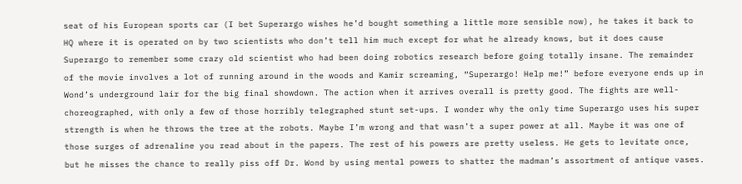seat of his European sports car (I bet Superargo wishes he’d bought something a little more sensible now), he takes it back to HQ where it is operated on by two scientists who don’t tell him much except for what he already knows, but it does cause Superargo to remember some crazy old scientist who had been doing robotics research before going totally insane. The remainder of the movie involves a lot of running around in the woods and Kamir screaming, “Superargo! Help me!” before everyone ends up in Wond’s underground lair for the big final showdown. The action when it arrives overall is pretty good. The fights are well-choreographed, with only a few of those horribly telegraphed stunt set-ups. I wonder why the only time Superargo uses his super strength is when he throws the tree at the robots. Maybe I’m wrong and that wasn’t a super power at all. Maybe it was one of those surges of adrenaline you read about in the papers. The rest of his powers are pretty useless. He gets to levitate once, but he misses the chance to really piss off Dr. Wond by using mental powers to shatter the madman’s assortment of antique vases.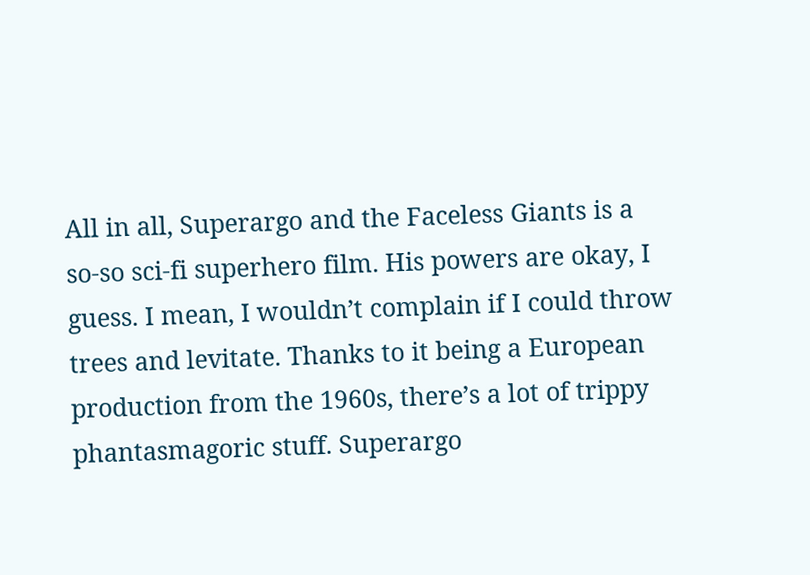All in all, Superargo and the Faceless Giants is a so-so sci-fi superhero film. His powers are okay, I guess. I mean, I wouldn’t complain if I could throw trees and levitate. Thanks to it being a European production from the 1960s, there’s a lot of trippy phantasmagoric stuff. Superargo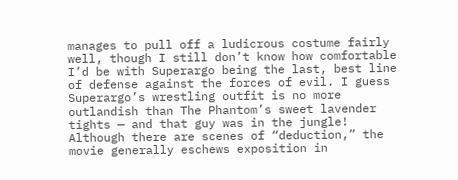manages to pull off a ludicrous costume fairly well, though I still don’t know how comfortable I’d be with Superargo being the last, best line of defense against the forces of evil. I guess Superargo’s wrestling outfit is no more outlandish than The Phantom’s sweet lavender tights — and that guy was in the jungle! Although there are scenes of “deduction,” the movie generally eschews exposition in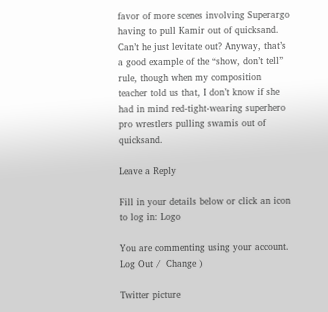favor of more scenes involving Superargo having to pull Kamir out of quicksand. Can’t he just levitate out? Anyway, that’s a good example of the “show, don’t tell” rule, though when my composition teacher told us that, I don’t know if she had in mind red-tight-wearing superhero pro wrestlers pulling swamis out of quicksand.

Leave a Reply

Fill in your details below or click an icon to log in: Logo

You are commenting using your account. Log Out /  Change )

Twitter picture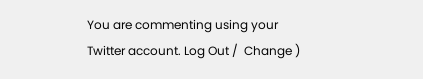You are commenting using your Twitter account. Log Out /  Change )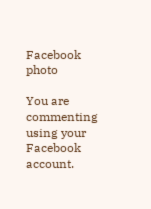Facebook photo

You are commenting using your Facebook account.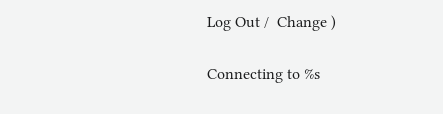Log Out /  Change )

Connecting to %s